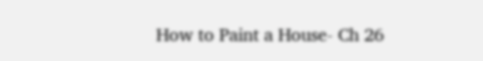How to Paint a House- Ch 26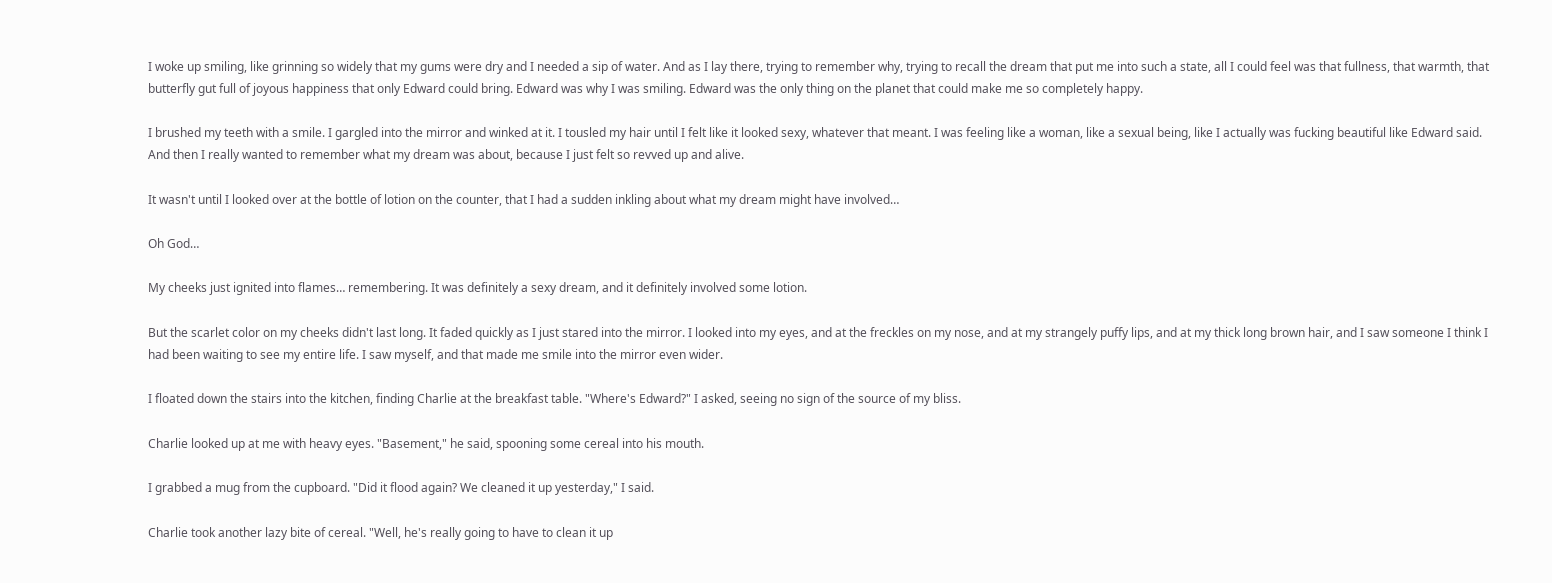I woke up smiling, like grinning so widely that my gums were dry and I needed a sip of water. And as I lay there, trying to remember why, trying to recall the dream that put me into such a state, all I could feel was that fullness, that warmth, that butterfly gut full of joyous happiness that only Edward could bring. Edward was why I was smiling. Edward was the only thing on the planet that could make me so completely happy.

I brushed my teeth with a smile. I gargled into the mirror and winked at it. I tousled my hair until I felt like it looked sexy, whatever that meant. I was feeling like a woman, like a sexual being, like I actually was fucking beautiful like Edward said. And then I really wanted to remember what my dream was about, because I just felt so revved up and alive.

It wasn't until I looked over at the bottle of lotion on the counter, that I had a sudden inkling about what my dream might have involved…

Oh God…

My cheeks just ignited into flames… remembering. It was definitely a sexy dream, and it definitely involved some lotion.

But the scarlet color on my cheeks didn't last long. It faded quickly as I just stared into the mirror. I looked into my eyes, and at the freckles on my nose, and at my strangely puffy lips, and at my thick long brown hair, and I saw someone I think I had been waiting to see my entire life. I saw myself, and that made me smile into the mirror even wider.

I floated down the stairs into the kitchen, finding Charlie at the breakfast table. "Where's Edward?" I asked, seeing no sign of the source of my bliss.

Charlie looked up at me with heavy eyes. "Basement," he said, spooning some cereal into his mouth.

I grabbed a mug from the cupboard. "Did it flood again? We cleaned it up yesterday," I said.

Charlie took another lazy bite of cereal. "Well, he's really going to have to clean it up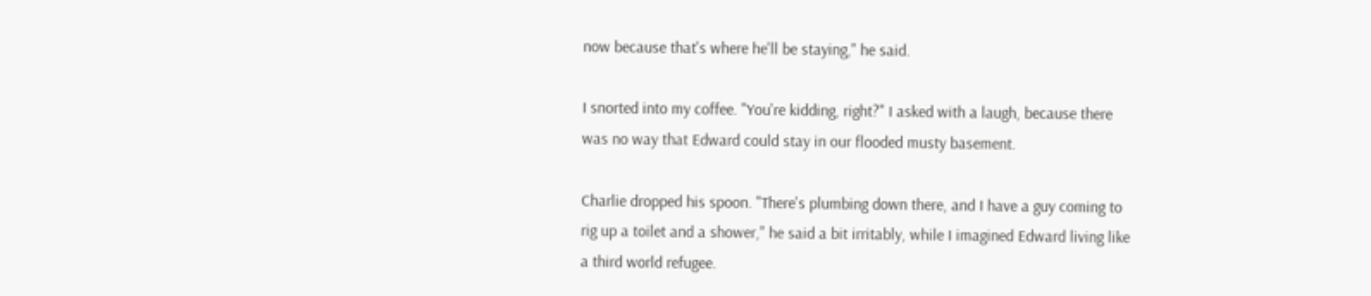now because that's where he'll be staying," he said.

I snorted into my coffee. "You're kidding, right?" I asked with a laugh, because there was no way that Edward could stay in our flooded musty basement.

Charlie dropped his spoon. "There's plumbing down there, and I have a guy coming to rig up a toilet and a shower," he said a bit irritably, while I imagined Edward living like a third world refugee.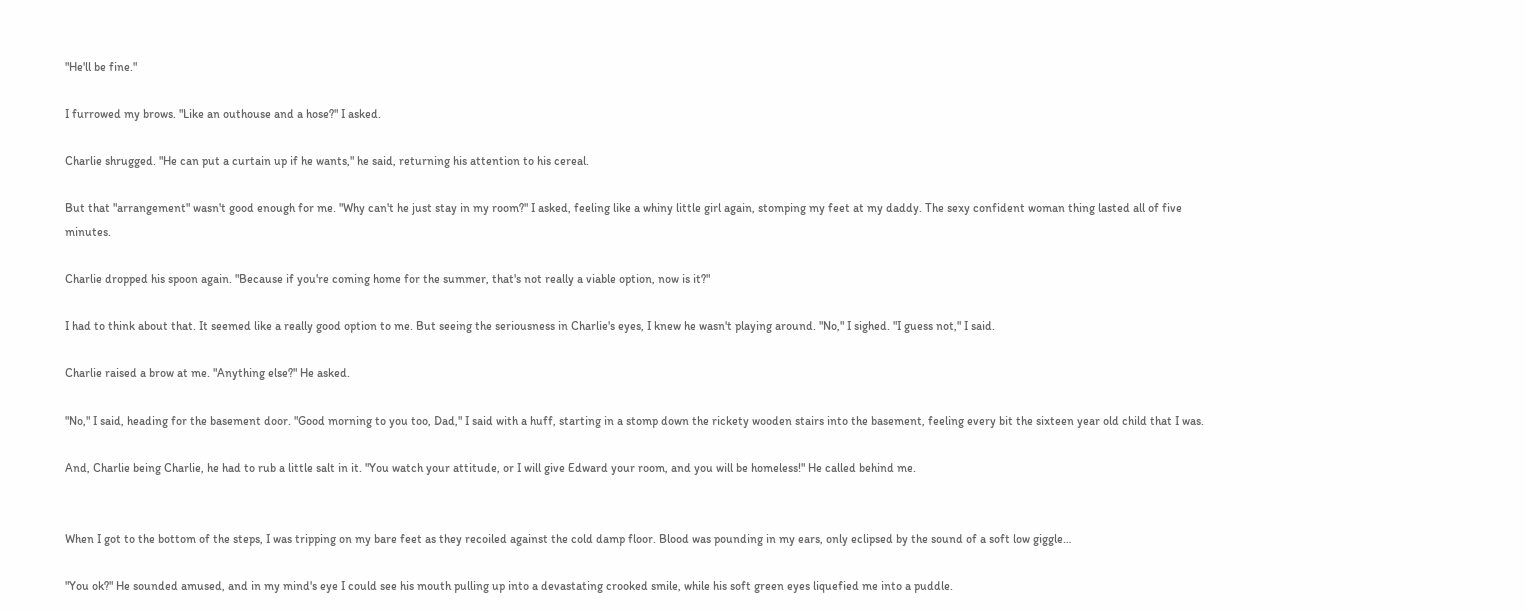"He'll be fine."

I furrowed my brows. "Like an outhouse and a hose?" I asked.

Charlie shrugged. "He can put a curtain up if he wants," he said, returning his attention to his cereal.

But that "arrangement" wasn't good enough for me. "Why can't he just stay in my room?" I asked, feeling like a whiny little girl again, stomping my feet at my daddy. The sexy confident woman thing lasted all of five minutes.

Charlie dropped his spoon again. "Because if you're coming home for the summer, that's not really a viable option, now is it?"

I had to think about that. It seemed like a really good option to me. But seeing the seriousness in Charlie's eyes, I knew he wasn't playing around. "No," I sighed. "I guess not," I said.

Charlie raised a brow at me. "Anything else?" He asked.

"No," I said, heading for the basement door. "Good morning to you too, Dad," I said with a huff, starting in a stomp down the rickety wooden stairs into the basement, feeling every bit the sixteen year old child that I was.

And, Charlie being Charlie, he had to rub a little salt in it. "You watch your attitude, or I will give Edward your room, and you will be homeless!" He called behind me.


When I got to the bottom of the steps, I was tripping on my bare feet as they recoiled against the cold damp floor. Blood was pounding in my ears, only eclipsed by the sound of a soft low giggle…

"You ok?" He sounded amused, and in my mind's eye I could see his mouth pulling up into a devastating crooked smile, while his soft green eyes liquefied me into a puddle.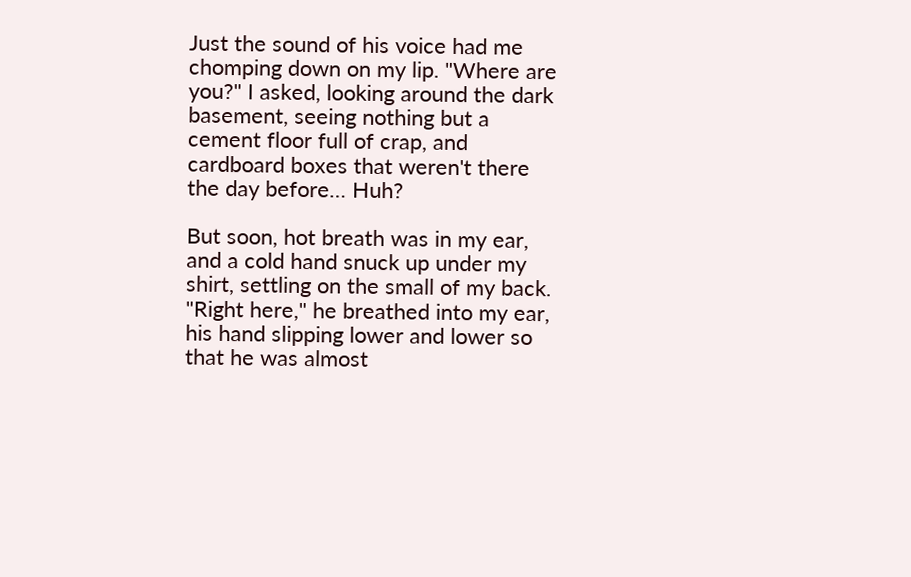Just the sound of his voice had me chomping down on my lip. "Where are you?" I asked, looking around the dark basement, seeing nothing but a cement floor full of crap, and cardboard boxes that weren't there the day before… Huh?

But soon, hot breath was in my ear, and a cold hand snuck up under my shirt, settling on the small of my back. "Right here," he breathed into my ear, his hand slipping lower and lower so that he was almost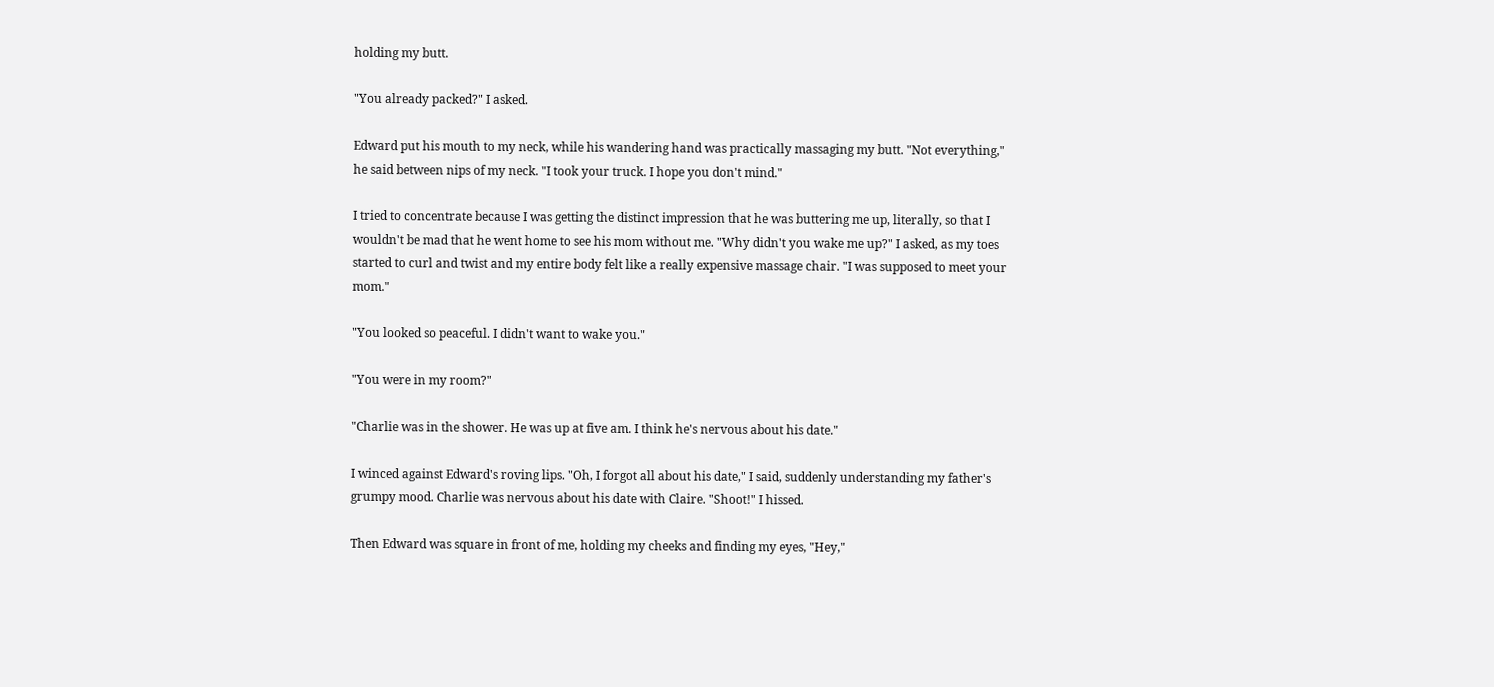holding my butt.

"You already packed?" I asked.

Edward put his mouth to my neck, while his wandering hand was practically massaging my butt. "Not everything," he said between nips of my neck. "I took your truck. I hope you don't mind."

I tried to concentrate because I was getting the distinct impression that he was buttering me up, literally, so that I wouldn't be mad that he went home to see his mom without me. "Why didn't you wake me up?" I asked, as my toes started to curl and twist and my entire body felt like a really expensive massage chair. "I was supposed to meet your mom."

"You looked so peaceful. I didn't want to wake you."

"You were in my room?"

"Charlie was in the shower. He was up at five am. I think he's nervous about his date."

I winced against Edward's roving lips. "Oh, I forgot all about his date," I said, suddenly understanding my father's grumpy mood. Charlie was nervous about his date with Claire. "Shoot!" I hissed.

Then Edward was square in front of me, holding my cheeks and finding my eyes, "Hey,"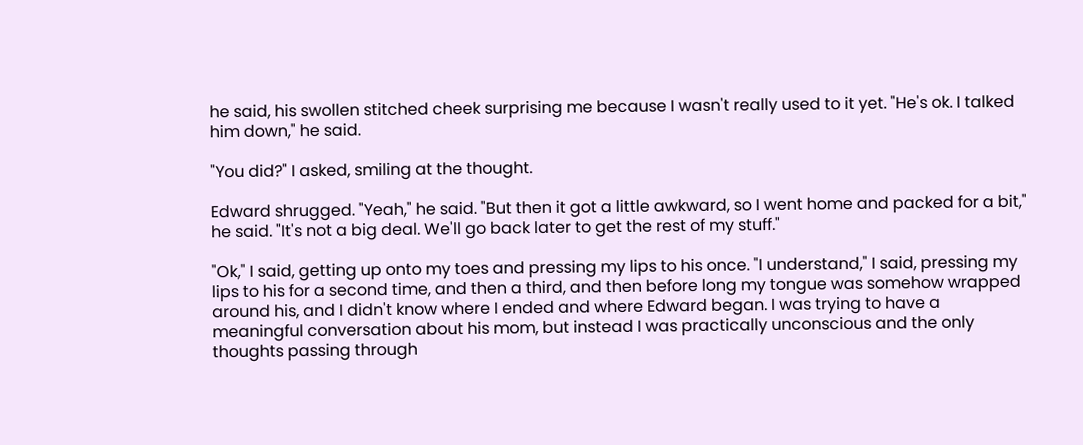he said, his swollen stitched cheek surprising me because I wasn't really used to it yet. "He's ok. I talked him down," he said.

"You did?" I asked, smiling at the thought.

Edward shrugged. "Yeah," he said. "But then it got a little awkward, so I went home and packed for a bit," he said. "It's not a big deal. We'll go back later to get the rest of my stuff."

"Ok," I said, getting up onto my toes and pressing my lips to his once. "I understand," I said, pressing my lips to his for a second time, and then a third, and then before long my tongue was somehow wrapped around his, and I didn't know where I ended and where Edward began. I was trying to have a meaningful conversation about his mom, but instead I was practically unconscious and the only thoughts passing through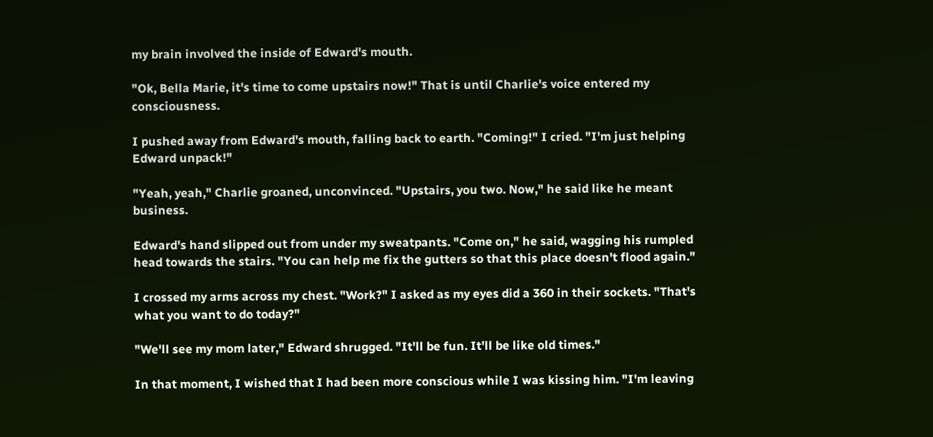my brain involved the inside of Edward's mouth.

"Ok, Bella Marie, it's time to come upstairs now!" That is until Charlie's voice entered my consciousness.

I pushed away from Edward's mouth, falling back to earth. "Coming!" I cried. "I'm just helping Edward unpack!"

"Yeah, yeah," Charlie groaned, unconvinced. "Upstairs, you two. Now," he said like he meant business.

Edward's hand slipped out from under my sweatpants. "Come on," he said, wagging his rumpled head towards the stairs. "You can help me fix the gutters so that this place doesn't flood again."

I crossed my arms across my chest. "Work?" I asked as my eyes did a 360 in their sockets. "That's what you want to do today?"

"We'll see my mom later," Edward shrugged. "It'll be fun. It'll be like old times."

In that moment, I wished that I had been more conscious while I was kissing him. "I'm leaving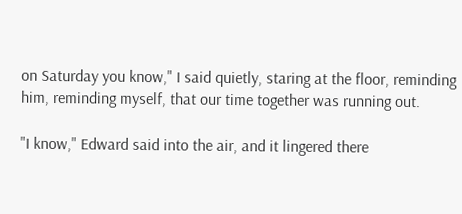on Saturday you know," I said quietly, staring at the floor, reminding him, reminding myself, that our time together was running out.

"I know," Edward said into the air, and it lingered there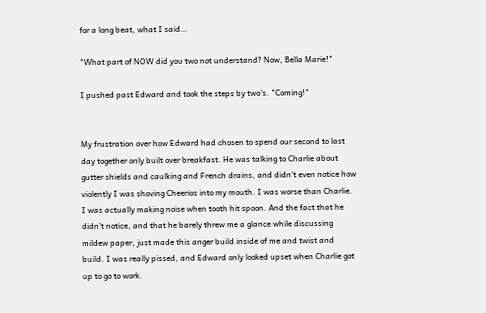for a long beat, what I said…

"What part of NOW did you two not understand? Now, Bella Marie!"

I pushed past Edward and took the steps by two's. "Coming!"


My frustration over how Edward had chosen to spend our second to last day together only built over breakfast. He was talking to Charlie about gutter shields and caulking and French drains, and didn't even notice how violently I was shoving Cheerios into my mouth. I was worse than Charlie. I was actually making noise when tooth hit spoon. And the fact that he didn't notice, and that he barely threw me a glance while discussing mildew paper, just made this anger build inside of me and twist and build. I was really pissed, and Edward only looked upset when Charlie got up to go to work.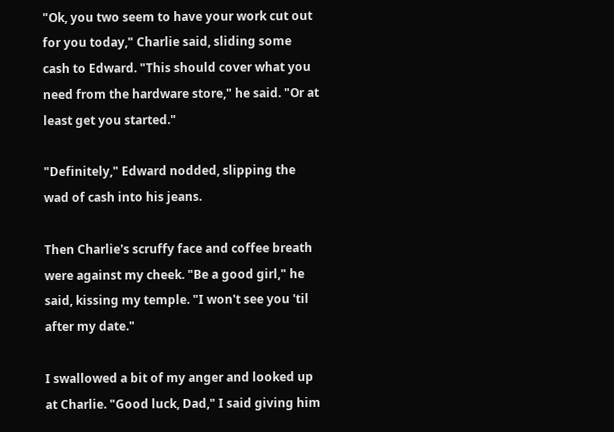"Ok, you two seem to have your work cut out for you today," Charlie said, sliding some cash to Edward. "This should cover what you need from the hardware store," he said. "Or at least get you started."

"Definitely," Edward nodded, slipping the wad of cash into his jeans.

Then Charlie's scruffy face and coffee breath were against my cheek. "Be a good girl," he said, kissing my temple. "I won't see you 'til after my date."

I swallowed a bit of my anger and looked up at Charlie. "Good luck, Dad," I said giving him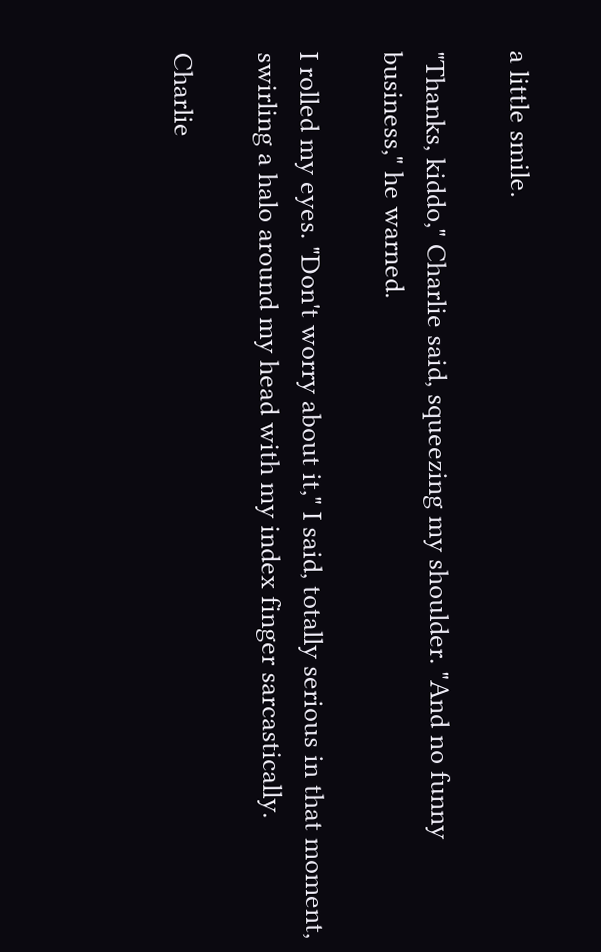a little smile.

"Thanks, kiddo," Charlie said, squeezing my shoulder. "And no funny business," he warned.

I rolled my eyes. "Don't worry about it," I said, totally serious in that moment, swirling a halo around my head with my index finger sarcastically.

Charlie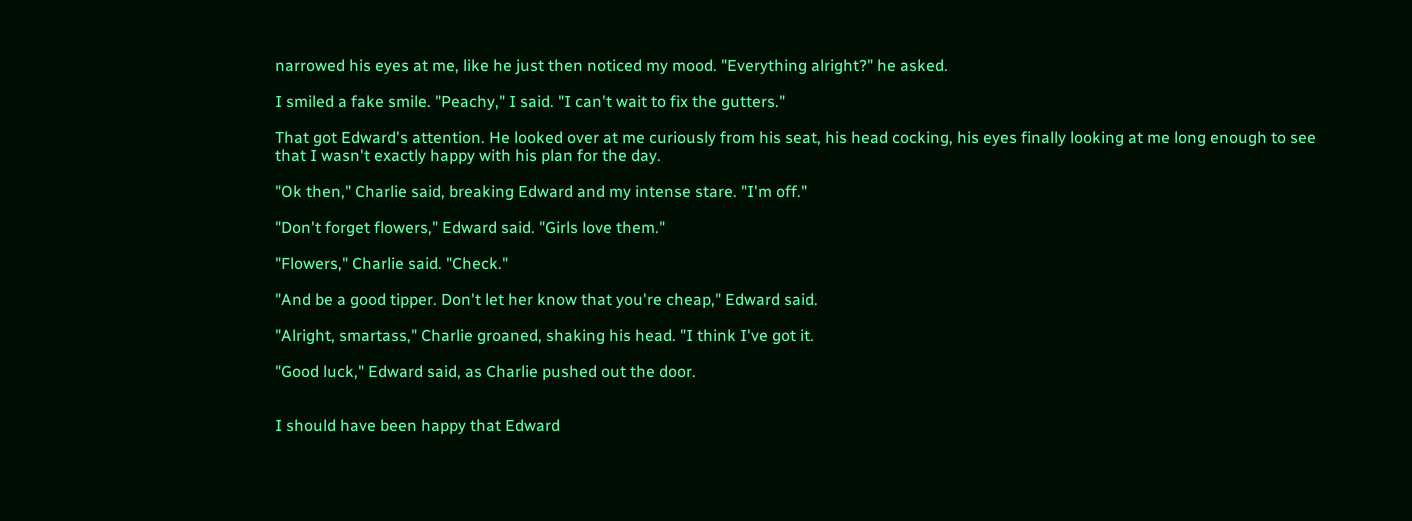narrowed his eyes at me, like he just then noticed my mood. "Everything alright?" he asked.

I smiled a fake smile. "Peachy," I said. "I can't wait to fix the gutters."

That got Edward's attention. He looked over at me curiously from his seat, his head cocking, his eyes finally looking at me long enough to see that I wasn't exactly happy with his plan for the day.

"Ok then," Charlie said, breaking Edward and my intense stare. "I'm off."

"Don't forget flowers," Edward said. "Girls love them."

"Flowers," Charlie said. "Check."

"And be a good tipper. Don't let her know that you're cheap," Edward said.

"Alright, smartass," Charlie groaned, shaking his head. "I think I've got it.

"Good luck," Edward said, as Charlie pushed out the door.


I should have been happy that Edward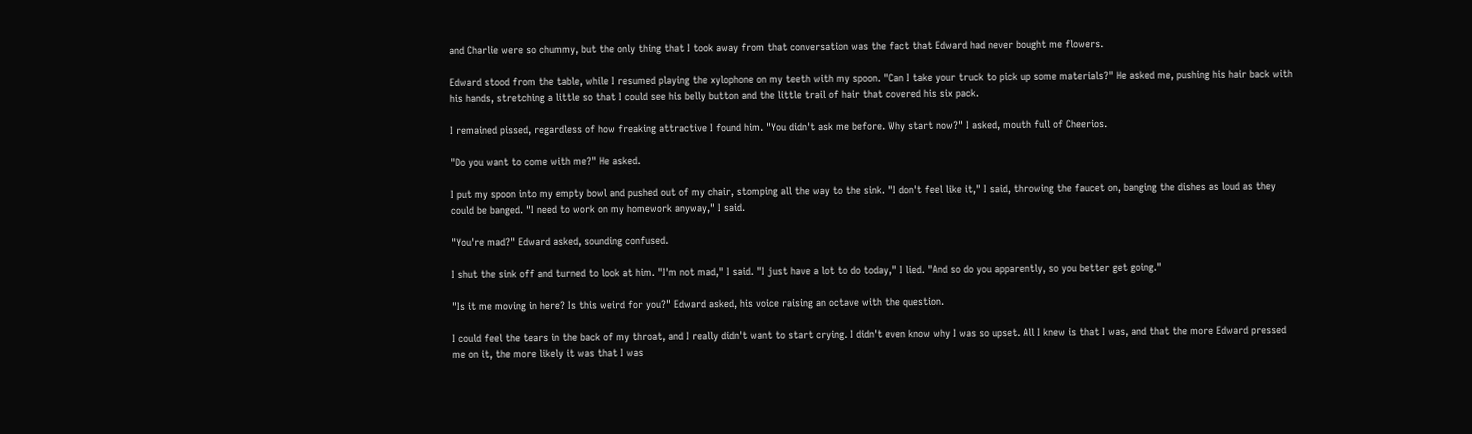and Charlie were so chummy, but the only thing that I took away from that conversation was the fact that Edward had never bought me flowers.

Edward stood from the table, while I resumed playing the xylophone on my teeth with my spoon. "Can I take your truck to pick up some materials?" He asked me, pushing his hair back with his hands, stretching a little so that I could see his belly button and the little trail of hair that covered his six pack.

I remained pissed, regardless of how freaking attractive I found him. "You didn't ask me before. Why start now?" I asked, mouth full of Cheerios.

"Do you want to come with me?" He asked.

I put my spoon into my empty bowl and pushed out of my chair, stomping all the way to the sink. "I don't feel like it," I said, throwing the faucet on, banging the dishes as loud as they could be banged. "I need to work on my homework anyway," I said.

"You're mad?" Edward asked, sounding confused.

I shut the sink off and turned to look at him. "I'm not mad," I said. "I just have a lot to do today," I lied. "And so do you apparently, so you better get going."

"Is it me moving in here? Is this weird for you?" Edward asked, his voice raising an octave with the question.

I could feel the tears in the back of my throat, and I really didn't want to start crying. I didn't even know why I was so upset. All I knew is that I was, and that the more Edward pressed me on it, the more likely it was that I was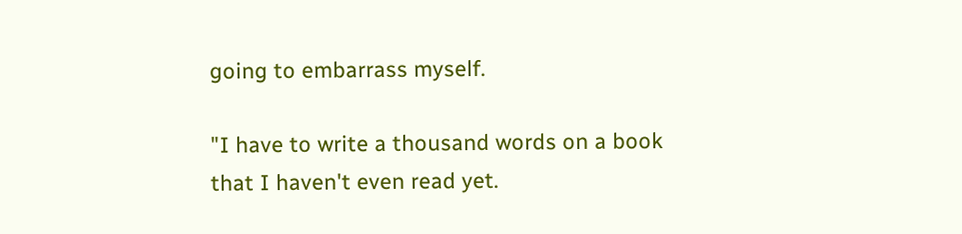going to embarrass myself.

"I have to write a thousand words on a book that I haven't even read yet.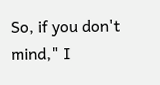So, if you don't mind," I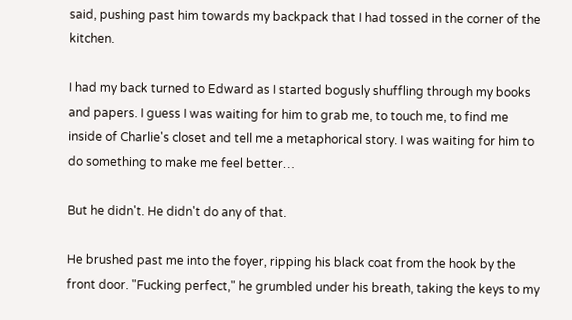said, pushing past him towards my backpack that I had tossed in the corner of the kitchen.

I had my back turned to Edward as I started bogusly shuffling through my books and papers. I guess I was waiting for him to grab me, to touch me, to find me inside of Charlie's closet and tell me a metaphorical story. I was waiting for him to do something to make me feel better…

But he didn't. He didn't do any of that.

He brushed past me into the foyer, ripping his black coat from the hook by the front door. "Fucking perfect," he grumbled under his breath, taking the keys to my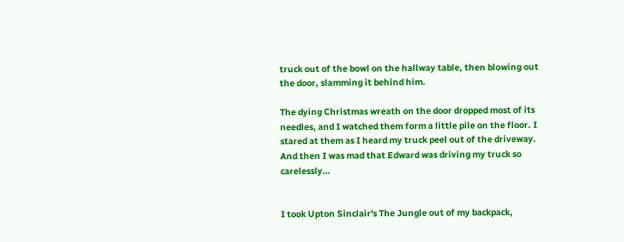truck out of the bowl on the hallway table, then blowing out the door, slamming it behind him.

The dying Christmas wreath on the door dropped most of its needles, and I watched them form a little pile on the floor. I stared at them as I heard my truck peel out of the driveway. And then I was mad that Edward was driving my truck so carelessly…


I took Upton Sinclair's The Jungle out of my backpack,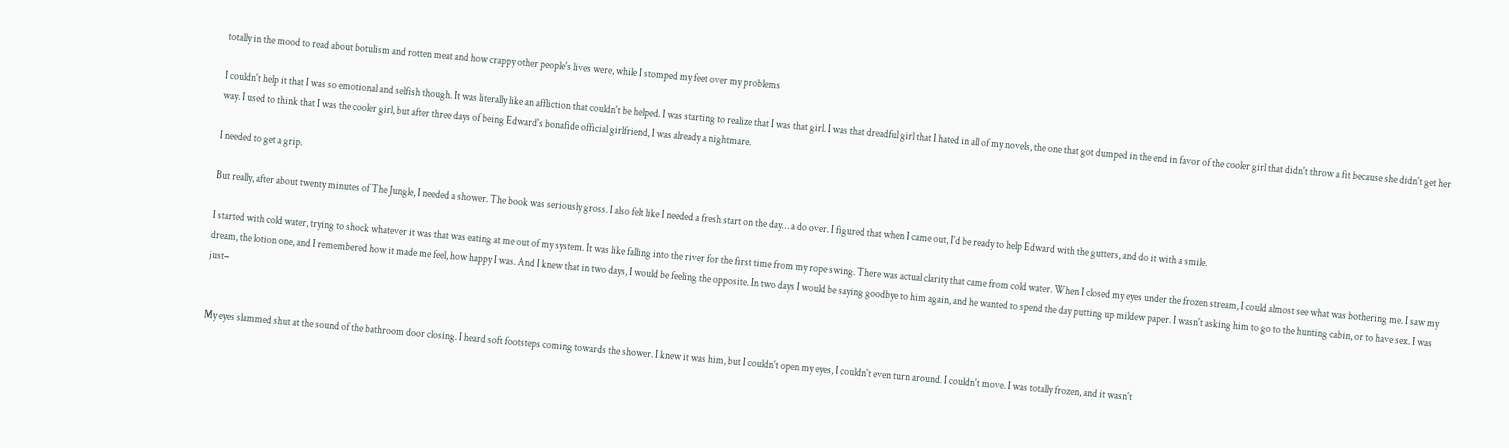totally in the mood to read about botulism and rotten meat and how crappy other people's lives were, while I stomped my feet over my problems

I couldn't help it that I was so emotional and selfish though. It was literally like an affliction that couldn't be helped. I was starting to realize that I was that girl. I was that dreadful girl that I hated in all of my novels, the one that got dumped in the end in favor of the cooler girl that didn't throw a fit because she didn't get her way. I used to think that I was the cooler girl, but after three days of being Edward's bonafide official girlfriend, I was already a nightmare.

I needed to get a grip.

But really, after about twenty minutes of The Jungle, I needed a shower. The book was seriously gross. I also felt like I needed a fresh start on the day… a do over. I figured that when I came out, I'd be ready to help Edward with the gutters, and do it with a smile.

I started with cold water, trying to shock whatever it was that was eating at me out of my system. It was like falling into the river for the first time from my rope swing. There was actual clarity that came from cold water. When I closed my eyes under the frozen stream, I could almost see what was bothering me. I saw my dream, the lotion one, and I remembered how it made me feel, how happy I was. And I knew that in two days, I would be feeling the opposite. In two days I would be saying goodbye to him again, and he wanted to spend the day putting up mildew paper. I wasn't asking him to go to the hunting cabin, or to have sex. I was just−


My eyes slammed shut at the sound of the bathroom door closing. I heard soft footsteps coming towards the shower. I knew it was him, but I couldn't open my eyes, I couldn't even turn around. I couldn't move. I was totally frozen, and it wasn't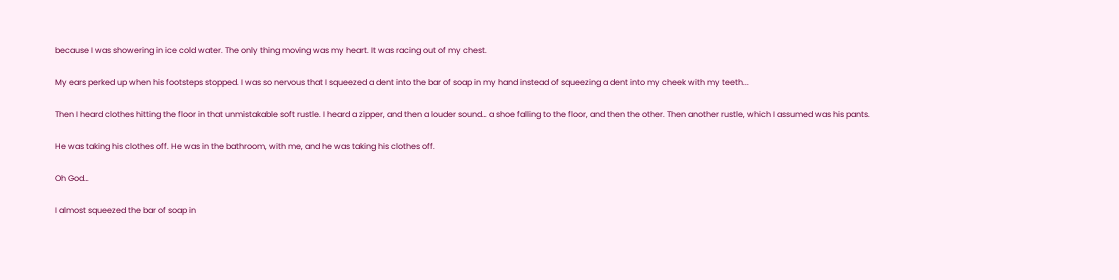because I was showering in ice cold water. The only thing moving was my heart. It was racing out of my chest.

My ears perked up when his footsteps stopped. I was so nervous that I squeezed a dent into the bar of soap in my hand instead of squeezing a dent into my cheek with my teeth...

Then I heard clothes hitting the floor in that unmistakable soft rustle. I heard a zipper, and then a louder sound… a shoe falling to the floor, and then the other. Then another rustle, which I assumed was his pants.

He was taking his clothes off. He was in the bathroom, with me, and he was taking his clothes off.

Oh God…

I almost squeezed the bar of soap in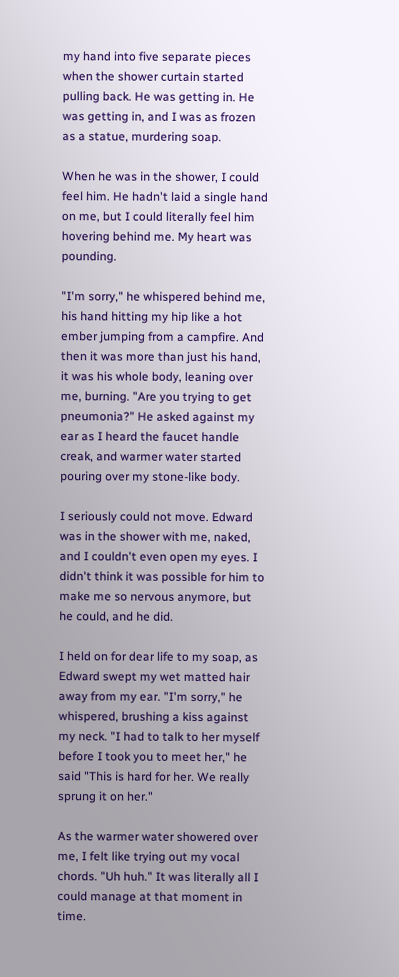my hand into five separate pieces when the shower curtain started pulling back. He was getting in. He was getting in, and I was as frozen as a statue, murdering soap.

When he was in the shower, I could feel him. He hadn't laid a single hand on me, but I could literally feel him hovering behind me. My heart was pounding.

"I'm sorry," he whispered behind me, his hand hitting my hip like a hot ember jumping from a campfire. And then it was more than just his hand, it was his whole body, leaning over me, burning. "Are you trying to get pneumonia?" He asked against my ear as I heard the faucet handle creak, and warmer water started pouring over my stone-like body.

I seriously could not move. Edward was in the shower with me, naked, and I couldn't even open my eyes. I didn't think it was possible for him to make me so nervous anymore, but he could, and he did.

I held on for dear life to my soap, as Edward swept my wet matted hair away from my ear. "I'm sorry," he whispered, brushing a kiss against my neck. "I had to talk to her myself before I took you to meet her," he said "This is hard for her. We really sprung it on her."

As the warmer water showered over me, I felt like trying out my vocal chords. "Uh huh." It was literally all I could manage at that moment in time.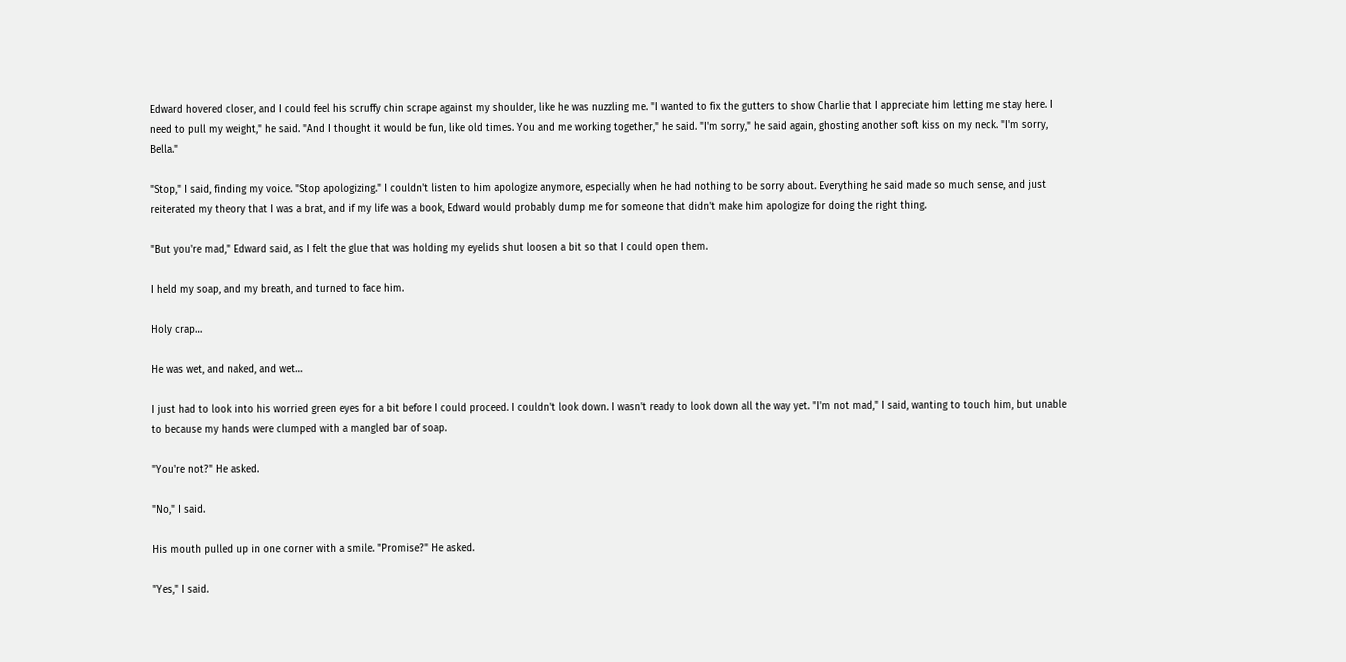Edward hovered closer, and I could feel his scruffy chin scrape against my shoulder, like he was nuzzling me. "I wanted to fix the gutters to show Charlie that I appreciate him letting me stay here. I need to pull my weight," he said. "And I thought it would be fun, like old times. You and me working together," he said. "I'm sorry," he said again, ghosting another soft kiss on my neck. "I'm sorry, Bella."

"Stop," I said, finding my voice. "Stop apologizing." I couldn't listen to him apologize anymore, especially when he had nothing to be sorry about. Everything he said made so much sense, and just reiterated my theory that I was a brat, and if my life was a book, Edward would probably dump me for someone that didn't make him apologize for doing the right thing.

"But you're mad," Edward said, as I felt the glue that was holding my eyelids shut loosen a bit so that I could open them.

I held my soap, and my breath, and turned to face him.

Holy crap…

He was wet, and naked, and wet…

I just had to look into his worried green eyes for a bit before I could proceed. I couldn't look down. I wasn't ready to look down all the way yet. "I'm not mad," I said, wanting to touch him, but unable to because my hands were clumped with a mangled bar of soap.

"You're not?" He asked.

"No," I said.

His mouth pulled up in one corner with a smile. "Promise?" He asked.

"Yes," I said.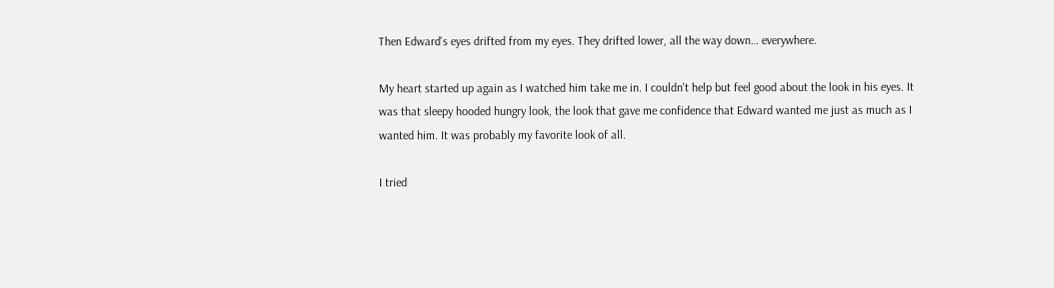Then Edward's eyes drifted from my eyes. They drifted lower, all the way down… everywhere.

My heart started up again as I watched him take me in. I couldn't help but feel good about the look in his eyes. It was that sleepy hooded hungry look, the look that gave me confidence that Edward wanted me just as much as I wanted him. It was probably my favorite look of all.

I tried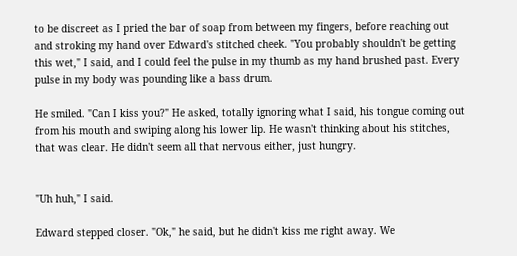to be discreet as I pried the bar of soap from between my fingers, before reaching out and stroking my hand over Edward's stitched cheek. "You probably shouldn't be getting this wet," I said, and I could feel the pulse in my thumb as my hand brushed past. Every pulse in my body was pounding like a bass drum.

He smiled. "Can I kiss you?" He asked, totally ignoring what I said, his tongue coming out from his mouth and swiping along his lower lip. He wasn't thinking about his stitches, that was clear. He didn't seem all that nervous either, just hungry.


"Uh huh," I said.

Edward stepped closer. "Ok," he said, but he didn't kiss me right away. We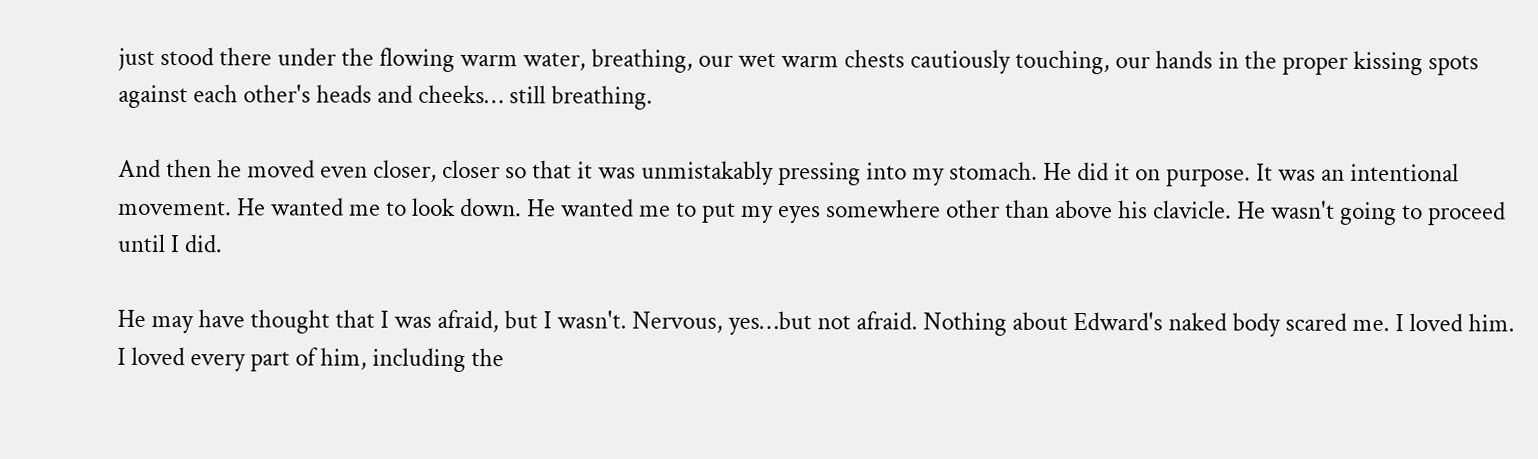just stood there under the flowing warm water, breathing, our wet warm chests cautiously touching, our hands in the proper kissing spots against each other's heads and cheeks… still breathing.

And then he moved even closer, closer so that it was unmistakably pressing into my stomach. He did it on purpose. It was an intentional movement. He wanted me to look down. He wanted me to put my eyes somewhere other than above his clavicle. He wasn't going to proceed until I did.

He may have thought that I was afraid, but I wasn't. Nervous, yes…but not afraid. Nothing about Edward's naked body scared me. I loved him. I loved every part of him, including the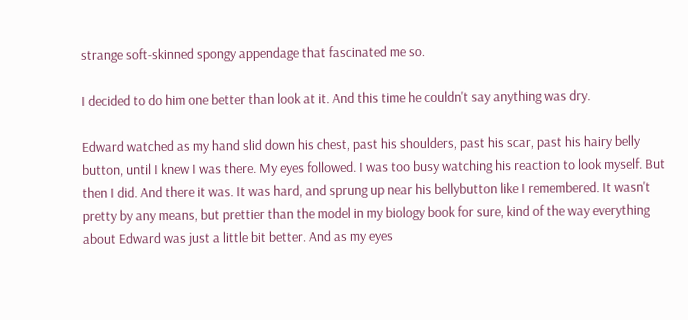strange soft-skinned spongy appendage that fascinated me so.

I decided to do him one better than look at it. And this time he couldn't say anything was dry.

Edward watched as my hand slid down his chest, past his shoulders, past his scar, past his hairy belly button, until I knew I was there. My eyes followed. I was too busy watching his reaction to look myself. But then I did. And there it was. It was hard, and sprung up near his bellybutton like I remembered. It wasn't pretty by any means, but prettier than the model in my biology book for sure, kind of the way everything about Edward was just a little bit better. And as my eyes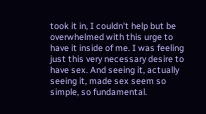took it in, I couldn't help but be overwhelmed with this urge to have it inside of me. I was feeling just this very necessary desire to have sex. And seeing it, actually seeing it, made sex seem so simple, so fundamental.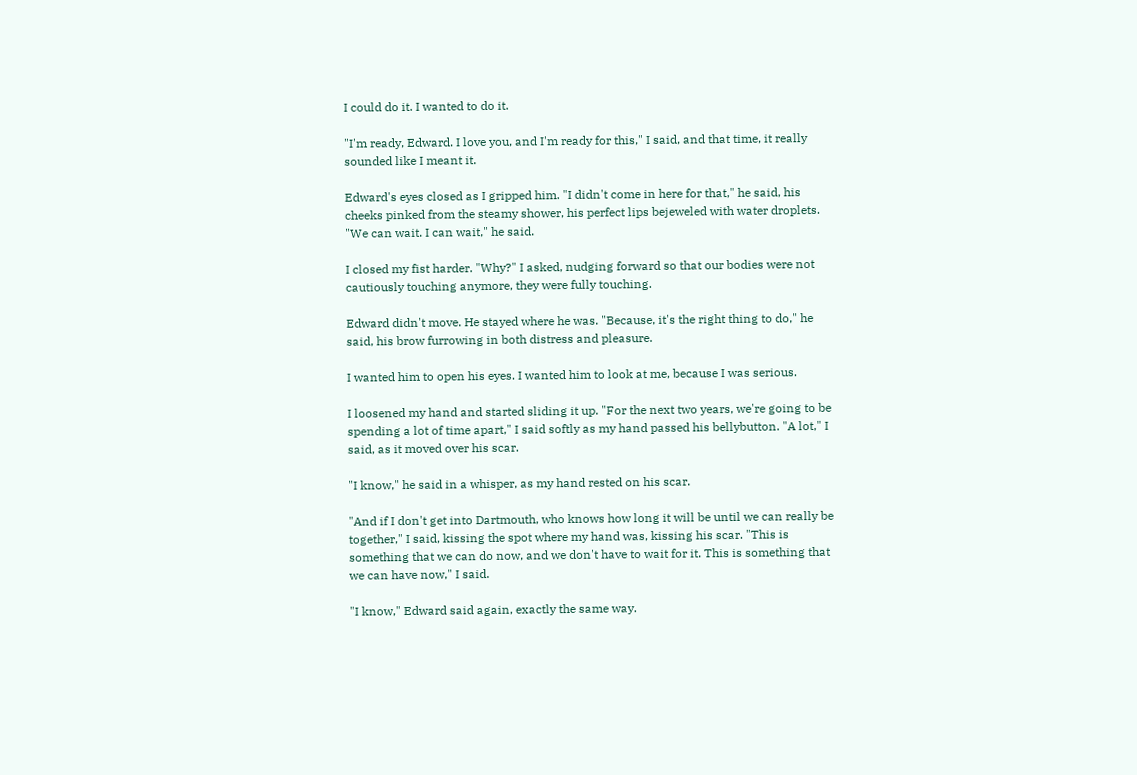I could do it. I wanted to do it.

"I'm ready, Edward. I love you, and I'm ready for this," I said, and that time, it really sounded like I meant it.

Edward's eyes closed as I gripped him. "I didn't come in here for that," he said, his cheeks pinked from the steamy shower, his perfect lips bejeweled with water droplets. "We can wait. I can wait," he said.

I closed my fist harder. "Why?" I asked, nudging forward so that our bodies were not cautiously touching anymore, they were fully touching.

Edward didn't move. He stayed where he was. "Because, it's the right thing to do," he said, his brow furrowing in both distress and pleasure.

I wanted him to open his eyes. I wanted him to look at me, because I was serious.

I loosened my hand and started sliding it up. "For the next two years, we're going to be spending a lot of time apart," I said softly as my hand passed his bellybutton. "A lot," I said, as it moved over his scar.

"I know," he said in a whisper, as my hand rested on his scar.

"And if I don't get into Dartmouth, who knows how long it will be until we can really be together," I said, kissing the spot where my hand was, kissing his scar. "This is something that we can do now, and we don't have to wait for it. This is something that we can have now," I said.

"I know," Edward said again, exactly the same way.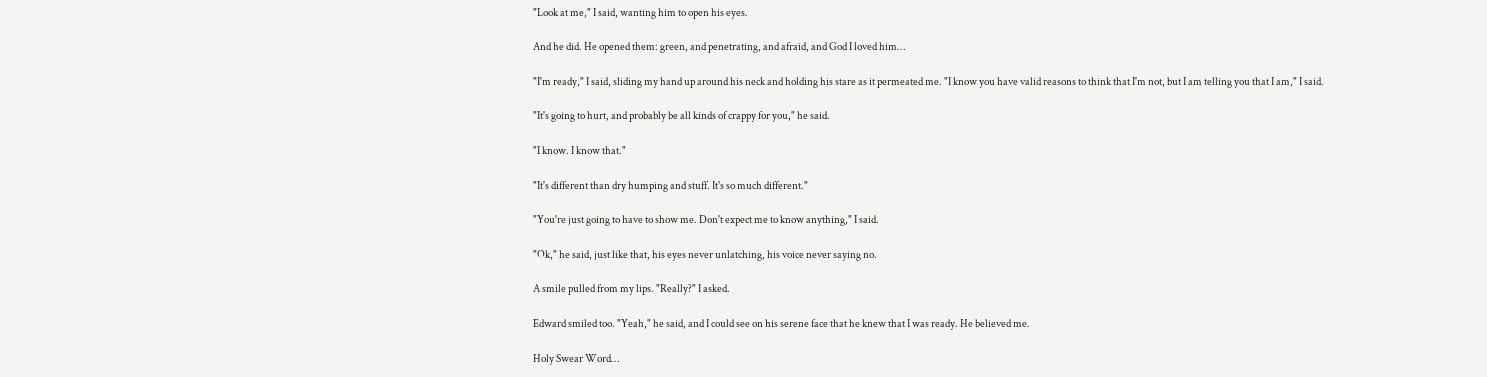"Look at me," I said, wanting him to open his eyes.

And he did. He opened them: green, and penetrating, and afraid, and God I loved him…

"I'm ready," I said, sliding my hand up around his neck and holding his stare as it permeated me. "I know you have valid reasons to think that I'm not, but I am telling you that I am," I said.

"It's going to hurt, and probably be all kinds of crappy for you," he said.

"I know. I know that."

"It's different than dry humping and stuff. It's so much different."

"You're just going to have to show me. Don't expect me to know anything," I said.

"Ok," he said, just like that, his eyes never unlatching, his voice never saying no.

A smile pulled from my lips. "Really?" I asked.

Edward smiled too. "Yeah," he said, and I could see on his serene face that he knew that I was ready. He believed me.

Holy Swear Word…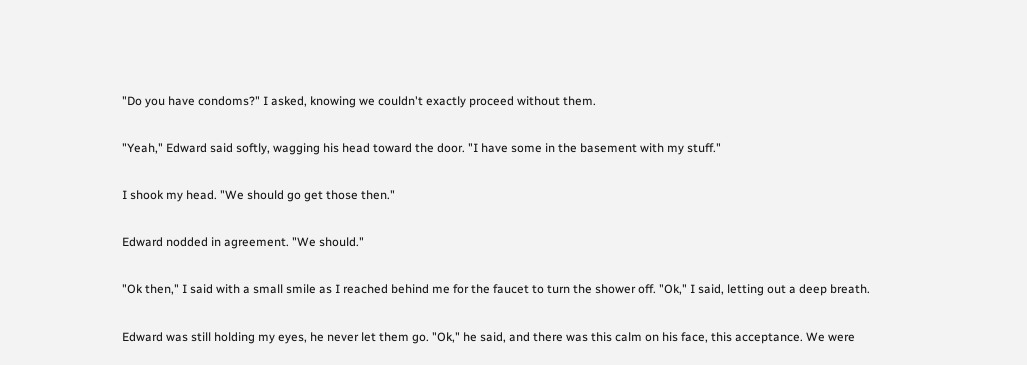"Do you have condoms?" I asked, knowing we couldn't exactly proceed without them.

"Yeah," Edward said softly, wagging his head toward the door. "I have some in the basement with my stuff."

I shook my head. "We should go get those then."

Edward nodded in agreement. "We should."

"Ok then," I said with a small smile as I reached behind me for the faucet to turn the shower off. "Ok," I said, letting out a deep breath.

Edward was still holding my eyes, he never let them go. "Ok," he said, and there was this calm on his face, this acceptance. We were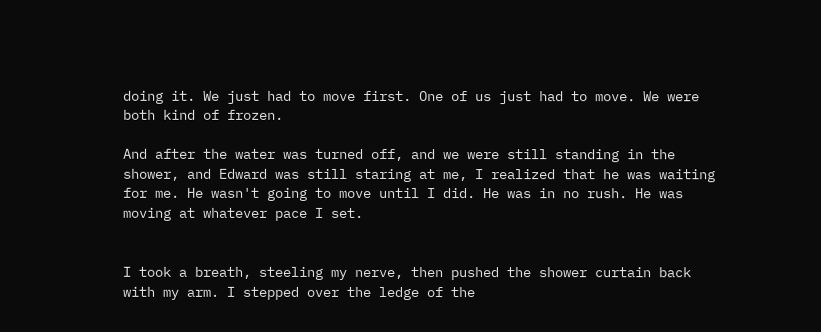doing it. We just had to move first. One of us just had to move. We were both kind of frozen.

And after the water was turned off, and we were still standing in the shower, and Edward was still staring at me, I realized that he was waiting for me. He wasn't going to move until I did. He was in no rush. He was moving at whatever pace I set.


I took a breath, steeling my nerve, then pushed the shower curtain back with my arm. I stepped over the ledge of the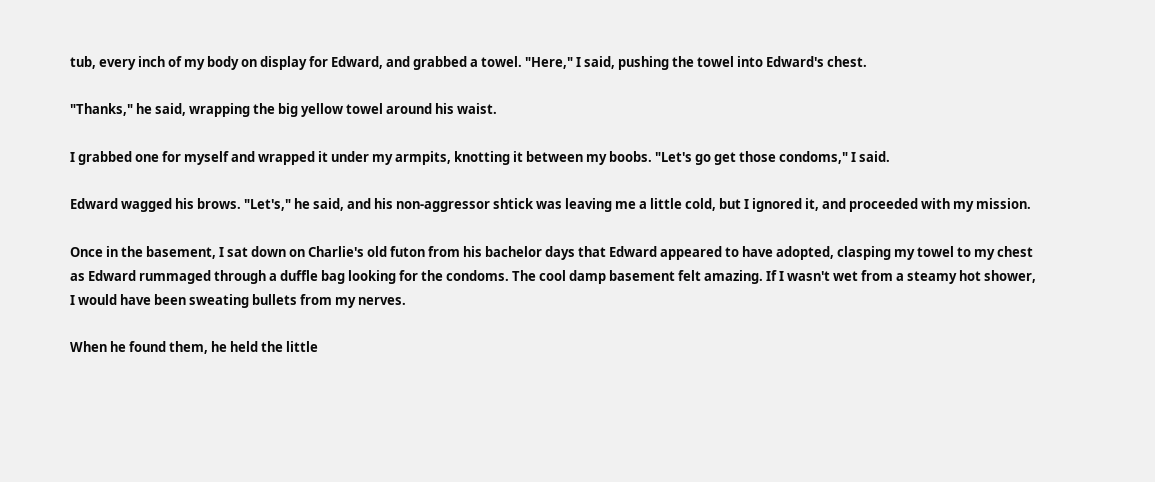tub, every inch of my body on display for Edward, and grabbed a towel. "Here," I said, pushing the towel into Edward's chest.

"Thanks," he said, wrapping the big yellow towel around his waist.

I grabbed one for myself and wrapped it under my armpits, knotting it between my boobs. "Let's go get those condoms," I said.

Edward wagged his brows. "Let's," he said, and his non-aggressor shtick was leaving me a little cold, but I ignored it, and proceeded with my mission.

Once in the basement, I sat down on Charlie's old futon from his bachelor days that Edward appeared to have adopted, clasping my towel to my chest as Edward rummaged through a duffle bag looking for the condoms. The cool damp basement felt amazing. If I wasn't wet from a steamy hot shower, I would have been sweating bullets from my nerves.

When he found them, he held the little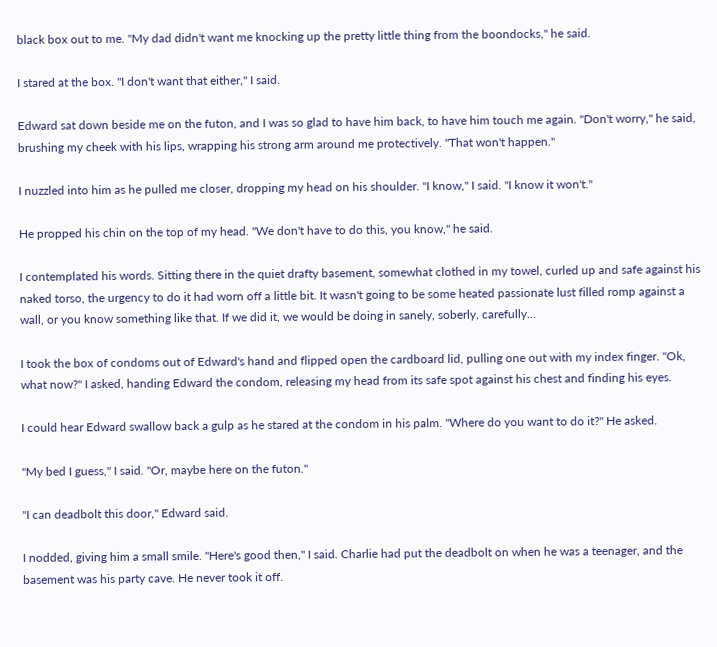black box out to me. "My dad didn't want me knocking up the pretty little thing from the boondocks," he said.

I stared at the box. "I don't want that either," I said.

Edward sat down beside me on the futon, and I was so glad to have him back, to have him touch me again. "Don't worry," he said, brushing my cheek with his lips, wrapping his strong arm around me protectively. "That won't happen."

I nuzzled into him as he pulled me closer, dropping my head on his shoulder. "I know," I said. "I know it won't."

He propped his chin on the top of my head. "We don't have to do this, you know," he said.

I contemplated his words. Sitting there in the quiet drafty basement, somewhat clothed in my towel, curled up and safe against his naked torso, the urgency to do it had worn off a little bit. It wasn't going to be some heated passionate lust filled romp against a wall, or you know something like that. If we did it, we would be doing in sanely, soberly, carefully…

I took the box of condoms out of Edward's hand and flipped open the cardboard lid, pulling one out with my index finger. "Ok, what now?" I asked, handing Edward the condom, releasing my head from its safe spot against his chest and finding his eyes.

I could hear Edward swallow back a gulp as he stared at the condom in his palm. "Where do you want to do it?" He asked.

"My bed I guess," I said. "Or, maybe here on the futon."

"I can deadbolt this door," Edward said.

I nodded, giving him a small smile. "Here's good then," I said. Charlie had put the deadbolt on when he was a teenager, and the basement was his party cave. He never took it off.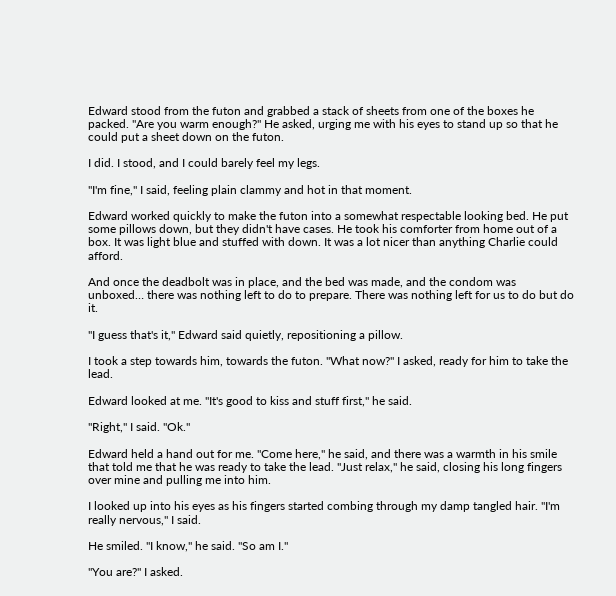Edward stood from the futon and grabbed a stack of sheets from one of the boxes he packed. "Are you warm enough?" He asked, urging me with his eyes to stand up so that he could put a sheet down on the futon.

I did. I stood, and I could barely feel my legs.

"I'm fine," I said, feeling plain clammy and hot in that moment.

Edward worked quickly to make the futon into a somewhat respectable looking bed. He put some pillows down, but they didn't have cases. He took his comforter from home out of a box. It was light blue and stuffed with down. It was a lot nicer than anything Charlie could afford.

And once the deadbolt was in place, and the bed was made, and the condom was unboxed… there was nothing left to do to prepare. There was nothing left for us to do but do it.

"I guess that's it," Edward said quietly, repositioning a pillow.

I took a step towards him, towards the futon. "What now?" I asked, ready for him to take the lead.

Edward looked at me. "It's good to kiss and stuff first," he said.

"Right," I said. "Ok."

Edward held a hand out for me. "Come here," he said, and there was a warmth in his smile that told me that he was ready to take the lead. "Just relax," he said, closing his long fingers over mine and pulling me into him.

I looked up into his eyes as his fingers started combing through my damp tangled hair. "I'm really nervous," I said.

He smiled. "I know," he said. "So am I."

"You are?" I asked.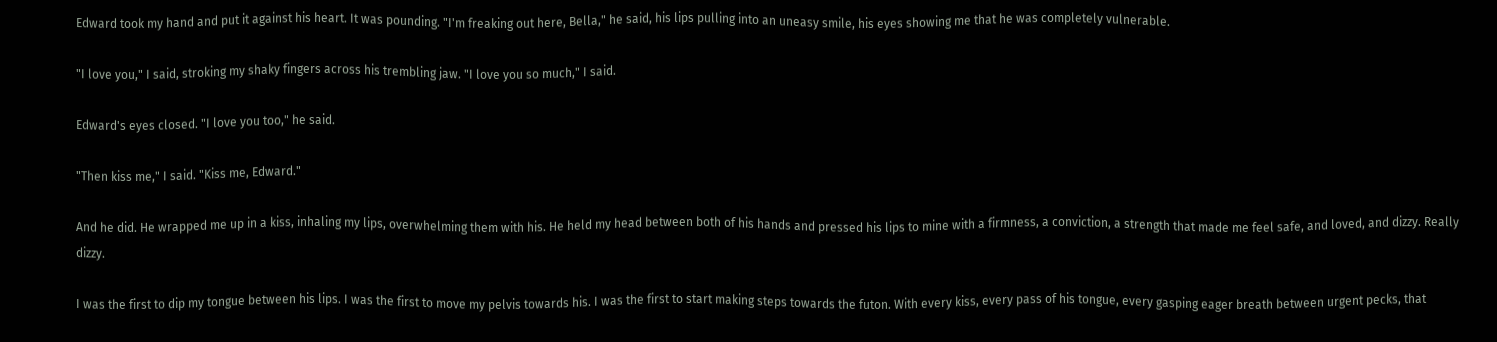Edward took my hand and put it against his heart. It was pounding. "I'm freaking out here, Bella," he said, his lips pulling into an uneasy smile, his eyes showing me that he was completely vulnerable.

"I love you," I said, stroking my shaky fingers across his trembling jaw. "I love you so much," I said.

Edward's eyes closed. "I love you too," he said.

"Then kiss me," I said. "Kiss me, Edward."

And he did. He wrapped me up in a kiss, inhaling my lips, overwhelming them with his. He held my head between both of his hands and pressed his lips to mine with a firmness, a conviction, a strength that made me feel safe, and loved, and dizzy. Really dizzy.

I was the first to dip my tongue between his lips. I was the first to move my pelvis towards his. I was the first to start making steps towards the futon. With every kiss, every pass of his tongue, every gasping eager breath between urgent pecks, that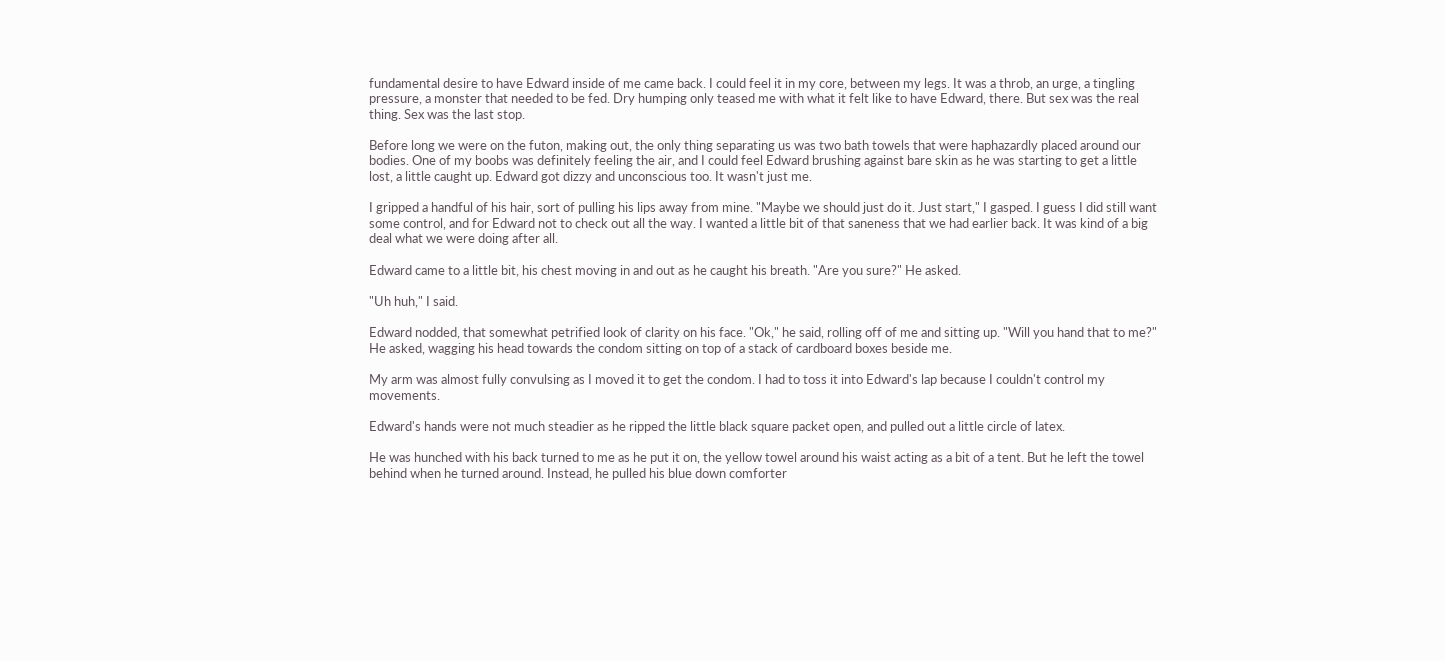fundamental desire to have Edward inside of me came back. I could feel it in my core, between my legs. It was a throb, an urge, a tingling pressure, a monster that needed to be fed. Dry humping only teased me with what it felt like to have Edward, there. But sex was the real thing. Sex was the last stop.

Before long we were on the futon, making out, the only thing separating us was two bath towels that were haphazardly placed around our bodies. One of my boobs was definitely feeling the air, and I could feel Edward brushing against bare skin as he was starting to get a little lost, a little caught up. Edward got dizzy and unconscious too. It wasn't just me.

I gripped a handful of his hair, sort of pulling his lips away from mine. "Maybe we should just do it. Just start," I gasped. I guess I did still want some control, and for Edward not to check out all the way. I wanted a little bit of that saneness that we had earlier back. It was kind of a big deal what we were doing after all.

Edward came to a little bit, his chest moving in and out as he caught his breath. "Are you sure?" He asked.

"Uh huh," I said.

Edward nodded, that somewhat petrified look of clarity on his face. "Ok," he said, rolling off of me and sitting up. "Will you hand that to me?" He asked, wagging his head towards the condom sitting on top of a stack of cardboard boxes beside me.

My arm was almost fully convulsing as I moved it to get the condom. I had to toss it into Edward's lap because I couldn't control my movements.

Edward's hands were not much steadier as he ripped the little black square packet open, and pulled out a little circle of latex.

He was hunched with his back turned to me as he put it on, the yellow towel around his waist acting as a bit of a tent. But he left the towel behind when he turned around. Instead, he pulled his blue down comforter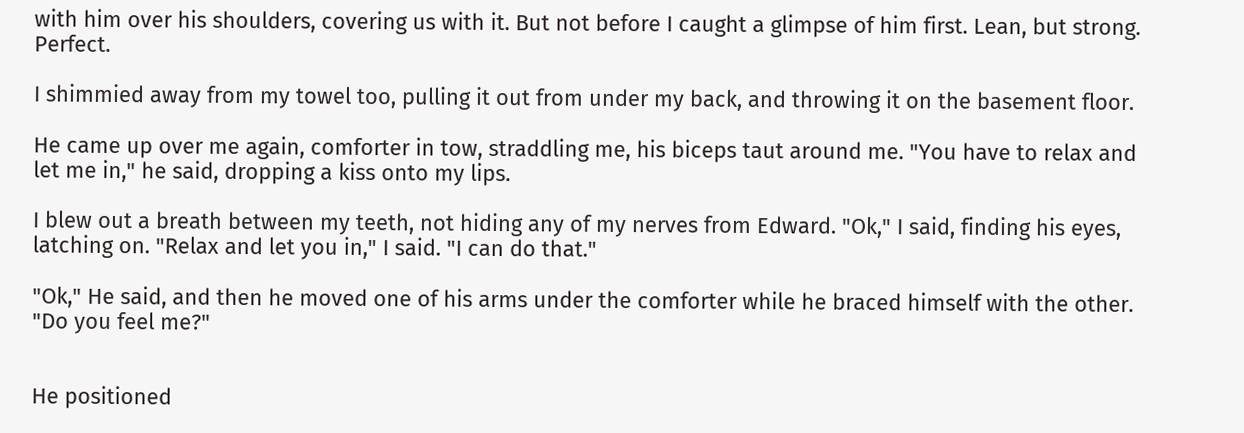with him over his shoulders, covering us with it. But not before I caught a glimpse of him first. Lean, but strong. Perfect.

I shimmied away from my towel too, pulling it out from under my back, and throwing it on the basement floor.

He came up over me again, comforter in tow, straddling me, his biceps taut around me. "You have to relax and let me in," he said, dropping a kiss onto my lips.

I blew out a breath between my teeth, not hiding any of my nerves from Edward. "Ok," I said, finding his eyes, latching on. "Relax and let you in," I said. "I can do that."

"Ok," He said, and then he moved one of his arms under the comforter while he braced himself with the other. "Do you feel me?"


He positioned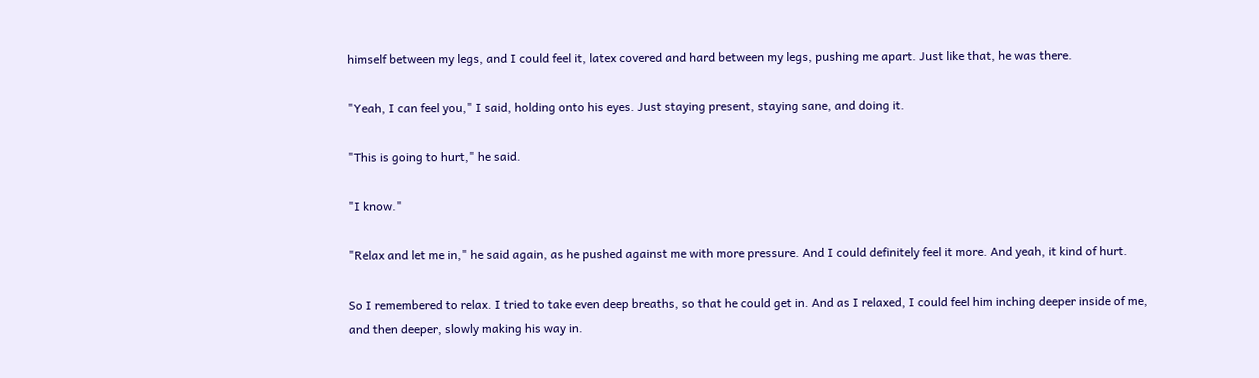himself between my legs, and I could feel it, latex covered and hard between my legs, pushing me apart. Just like that, he was there.

"Yeah, I can feel you," I said, holding onto his eyes. Just staying present, staying sane, and doing it.

"This is going to hurt," he said.

"I know."

"Relax and let me in," he said again, as he pushed against me with more pressure. And I could definitely feel it more. And yeah, it kind of hurt.

So I remembered to relax. I tried to take even deep breaths, so that he could get in. And as I relaxed, I could feel him inching deeper inside of me, and then deeper, slowly making his way in.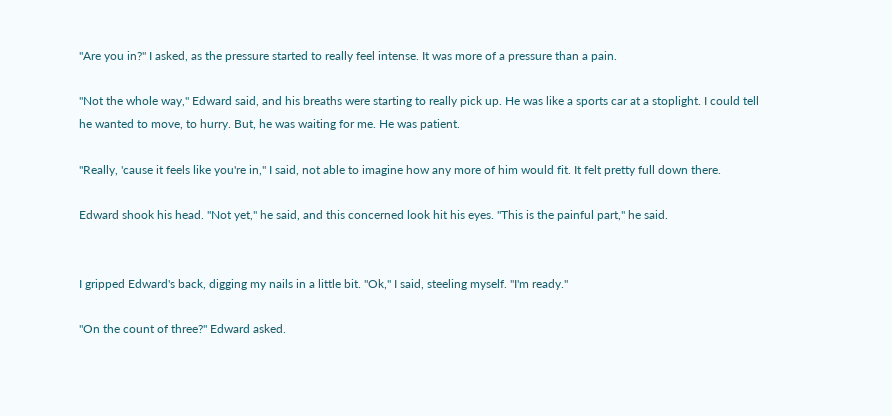"Are you in?" I asked, as the pressure started to really feel intense. It was more of a pressure than a pain.

"Not the whole way," Edward said, and his breaths were starting to really pick up. He was like a sports car at a stoplight. I could tell he wanted to move, to hurry. But, he was waiting for me. He was patient.

"Really, 'cause it feels like you're in," I said, not able to imagine how any more of him would fit. It felt pretty full down there.

Edward shook his head. "Not yet," he said, and this concerned look hit his eyes. "This is the painful part," he said.


I gripped Edward's back, digging my nails in a little bit. "Ok," I said, steeling myself. "I'm ready."

"On the count of three?" Edward asked.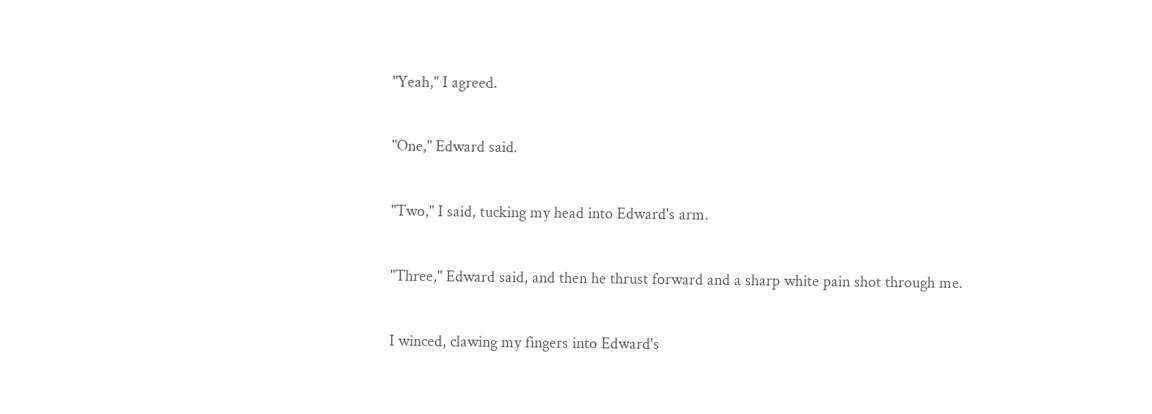"Yeah," I agreed.

"One," Edward said.

"Two," I said, tucking my head into Edward's arm.

"Three," Edward said, and then he thrust forward and a sharp white pain shot through me.

I winced, clawing my fingers into Edward's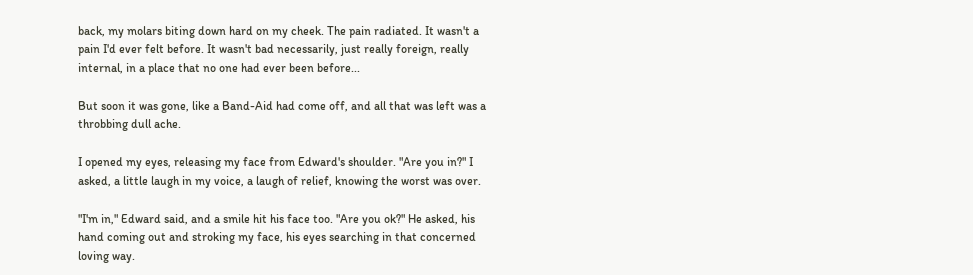back, my molars biting down hard on my cheek. The pain radiated. It wasn't a pain I'd ever felt before. It wasn't bad necessarily, just really foreign, really internal, in a place that no one had ever been before...

But soon it was gone, like a Band-Aid had come off, and all that was left was a throbbing dull ache.

I opened my eyes, releasing my face from Edward's shoulder. "Are you in?" I asked, a little laugh in my voice, a laugh of relief, knowing the worst was over.

"I'm in," Edward said, and a smile hit his face too. "Are you ok?" He asked, his hand coming out and stroking my face, his eyes searching in that concerned loving way.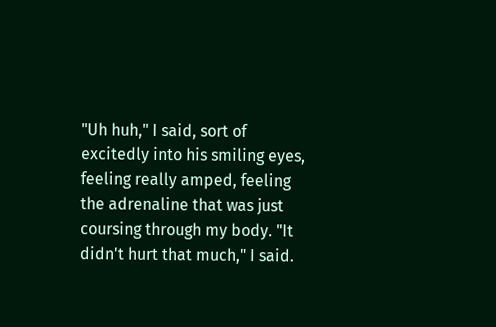"Uh huh," I said, sort of excitedly into his smiling eyes, feeling really amped, feeling the adrenaline that was just coursing through my body. "It didn't hurt that much," I said.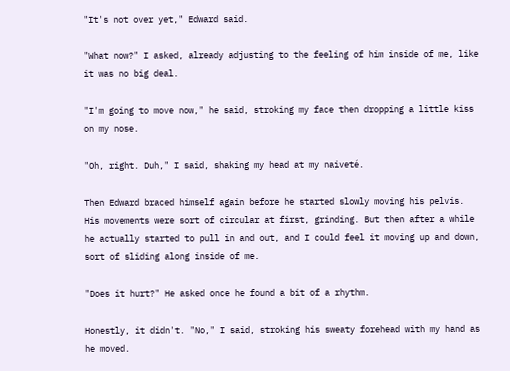"It's not over yet," Edward said.

"What now?" I asked, already adjusting to the feeling of him inside of me, like it was no big deal.

"I'm going to move now," he said, stroking my face then dropping a little kiss on my nose.

"Oh, right. Duh," I said, shaking my head at my naiveté.

Then Edward braced himself again before he started slowly moving his pelvis. His movements were sort of circular at first, grinding. But then after a while he actually started to pull in and out, and I could feel it moving up and down, sort of sliding along inside of me.

"Does it hurt?" He asked once he found a bit of a rhythm.

Honestly, it didn't. "No," I said, stroking his sweaty forehead with my hand as he moved.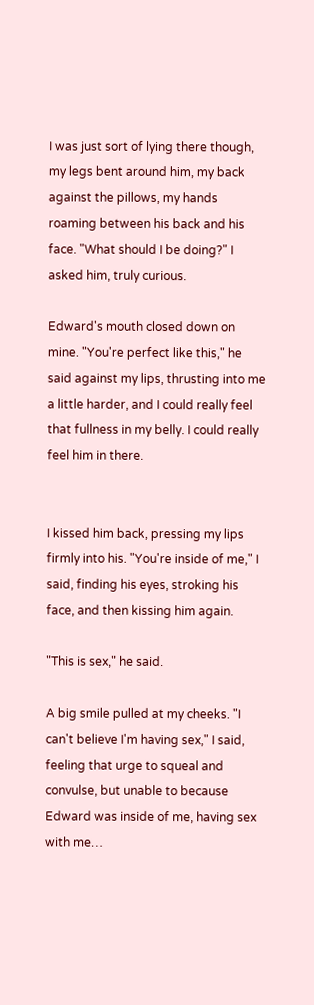I was just sort of lying there though, my legs bent around him, my back against the pillows, my hands roaming between his back and his face. "What should I be doing?" I asked him, truly curious.

Edward's mouth closed down on mine. "You're perfect like this," he said against my lips, thrusting into me a little harder, and I could really feel that fullness in my belly. I could really feel him in there.


I kissed him back, pressing my lips firmly into his. "You're inside of me," I said, finding his eyes, stroking his face, and then kissing him again.

"This is sex," he said.

A big smile pulled at my cheeks. "I can't believe I'm having sex," I said, feeling that urge to squeal and convulse, but unable to because Edward was inside of me, having sex with me…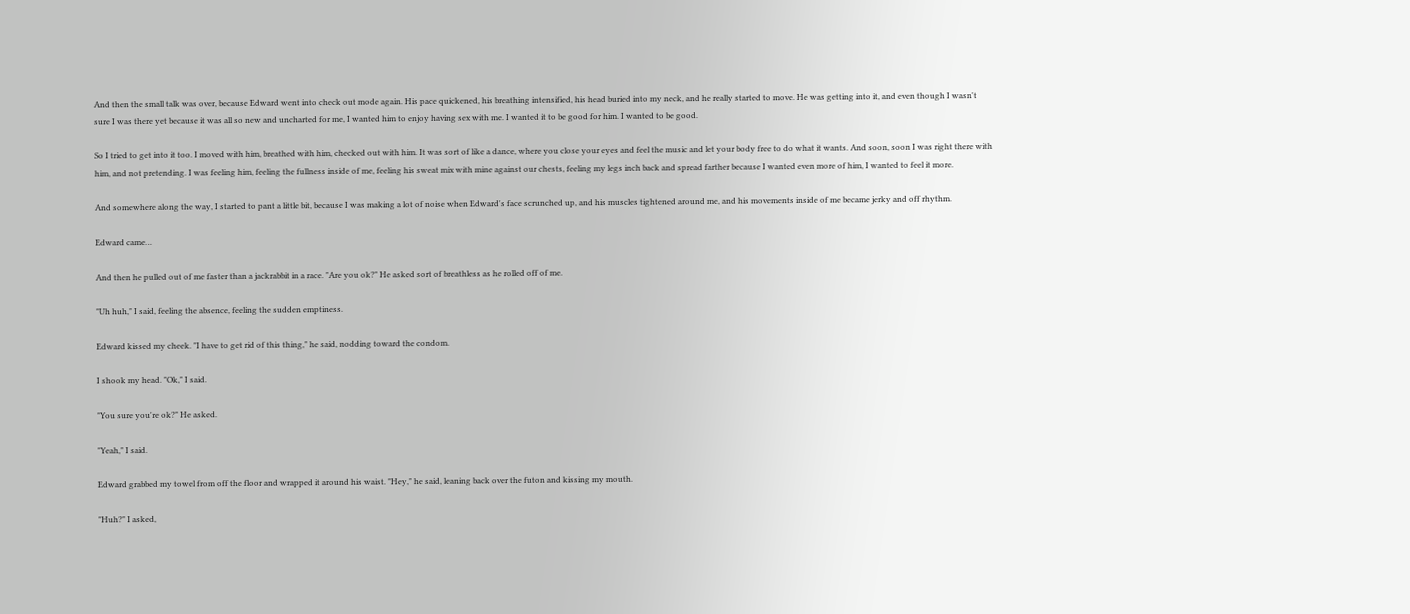And then the small talk was over, because Edward went into check out mode again. His pace quickened, his breathing intensified, his head buried into my neck, and he really started to move. He was getting into it, and even though I wasn't sure I was there yet because it was all so new and uncharted for me, I wanted him to enjoy having sex with me. I wanted it to be good for him. I wanted to be good.

So I tried to get into it too. I moved with him, breathed with him, checked out with him. It was sort of like a dance, where you close your eyes and feel the music and let your body free to do what it wants. And soon, soon I was right there with him, and not pretending. I was feeling him, feeling the fullness inside of me, feeling his sweat mix with mine against our chests, feeling my legs inch back and spread farther because I wanted even more of him, I wanted to feel it more.

And somewhere along the way, I started to pant a little bit, because I was making a lot of noise when Edward's face scrunched up, and his muscles tightened around me, and his movements inside of me became jerky and off rhythm.

Edward came…

And then he pulled out of me faster than a jackrabbit in a race. "Are you ok?" He asked sort of breathless as he rolled off of me.

"Uh huh," I said, feeling the absence, feeling the sudden emptiness.

Edward kissed my cheek. "I have to get rid of this thing," he said, nodding toward the condom.

I shook my head. "Ok," I said.

"You sure you're ok?" He asked.

"Yeah," I said.

Edward grabbed my towel from off the floor and wrapped it around his waist. "Hey," he said, leaning back over the futon and kissing my mouth.

"Huh?" I asked,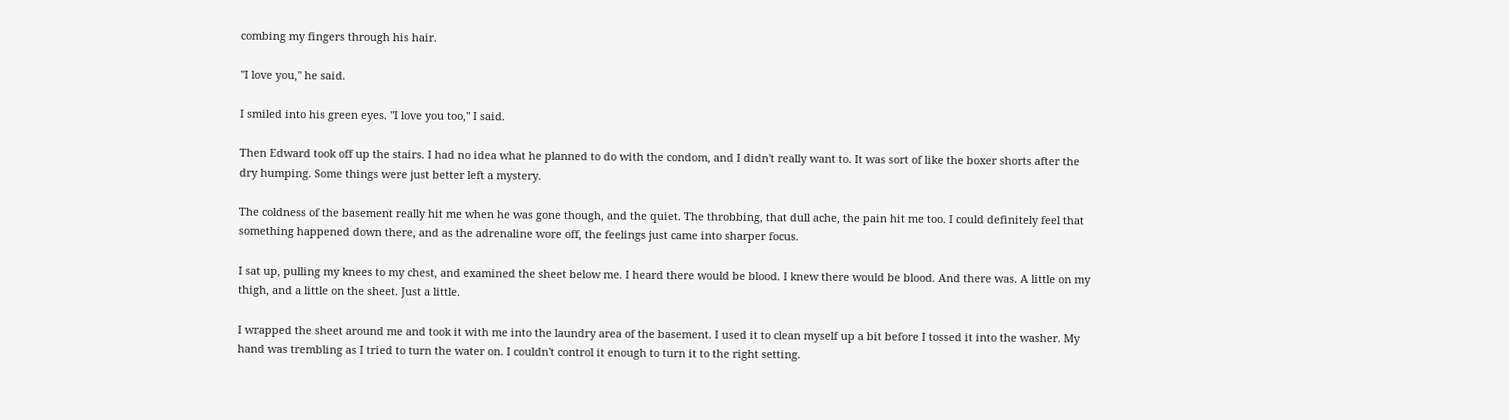combing my fingers through his hair.

"I love you," he said.

I smiled into his green eyes. "I love you too," I said.

Then Edward took off up the stairs. I had no idea what he planned to do with the condom, and I didn't really want to. It was sort of like the boxer shorts after the dry humping. Some things were just better left a mystery.

The coldness of the basement really hit me when he was gone though, and the quiet. The throbbing, that dull ache, the pain hit me too. I could definitely feel that something happened down there, and as the adrenaline wore off, the feelings just came into sharper focus.

I sat up, pulling my knees to my chest, and examined the sheet below me. I heard there would be blood. I knew there would be blood. And there was. A little on my thigh, and a little on the sheet. Just a little.

I wrapped the sheet around me and took it with me into the laundry area of the basement. I used it to clean myself up a bit before I tossed it into the washer. My hand was trembling as I tried to turn the water on. I couldn't control it enough to turn it to the right setting.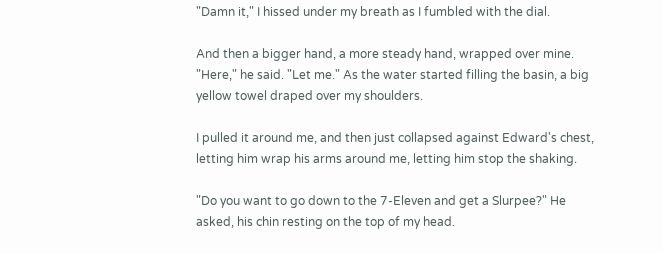"Damn it," I hissed under my breath as I fumbled with the dial.

And then a bigger hand, a more steady hand, wrapped over mine. "Here," he said. "Let me." As the water started filling the basin, a big yellow towel draped over my shoulders.

I pulled it around me, and then just collapsed against Edward's chest, letting him wrap his arms around me, letting him stop the shaking.

"Do you want to go down to the 7-Eleven and get a Slurpee?" He asked, his chin resting on the top of my head.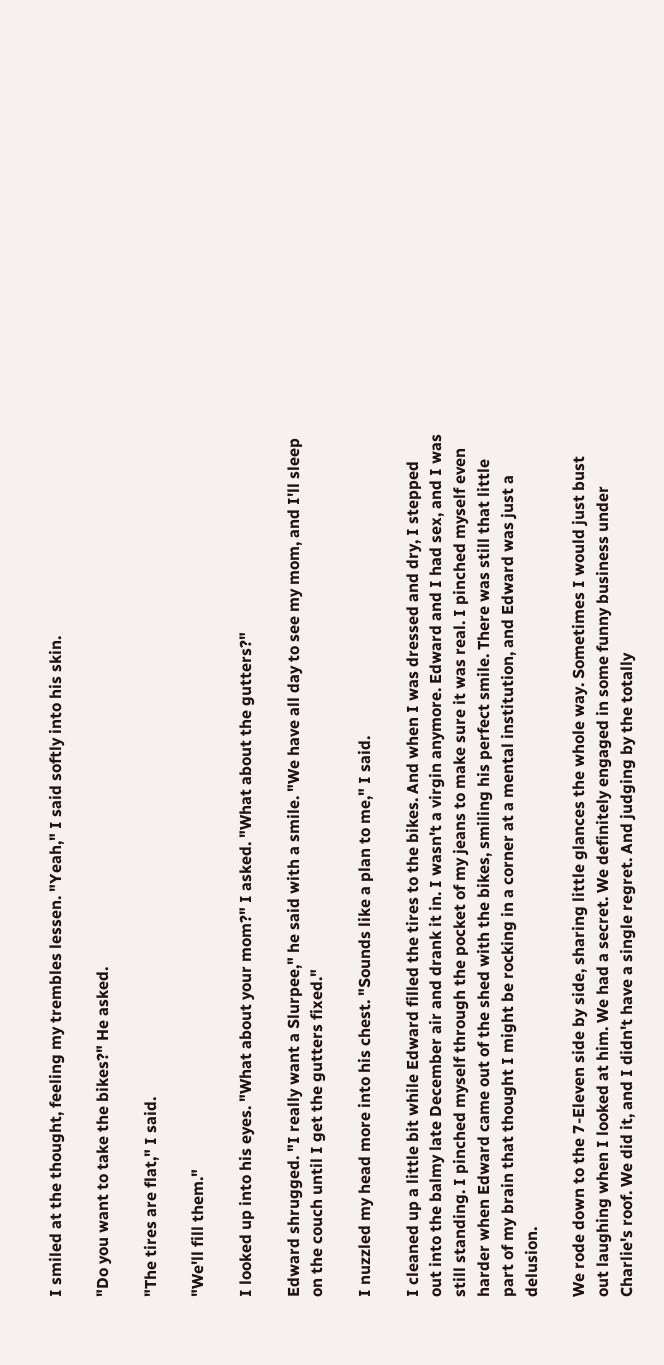I smiled at the thought, feeling my trembles lessen. "Yeah," I said softly into his skin.

"Do you want to take the bikes?" He asked.

"The tires are flat," I said.

"We'll fill them."

I looked up into his eyes. "What about your mom?" I asked. "What about the gutters?"

Edward shrugged. "I really want a Slurpee," he said with a smile. "We have all day to see my mom, and I'll sleep on the couch until I get the gutters fixed."

I nuzzled my head more into his chest. "Sounds like a plan to me," I said.

I cleaned up a little bit while Edward filled the tires to the bikes. And when I was dressed and dry, I stepped out into the balmy late December air and drank it in. I wasn't a virgin anymore. Edward and I had sex, and I was still standing. I pinched myself through the pocket of my jeans to make sure it was real. I pinched myself even harder when Edward came out of the shed with the bikes, smiling his perfect smile. There was still that little part of my brain that thought I might be rocking in a corner at a mental institution, and Edward was just a delusion.

We rode down to the 7-Eleven side by side, sharing little glances the whole way. Sometimes I would just bust out laughing when I looked at him. We had a secret. We definitely engaged in some funny business under Charlie's roof. We did it, and I didn't have a single regret. And judging by the totally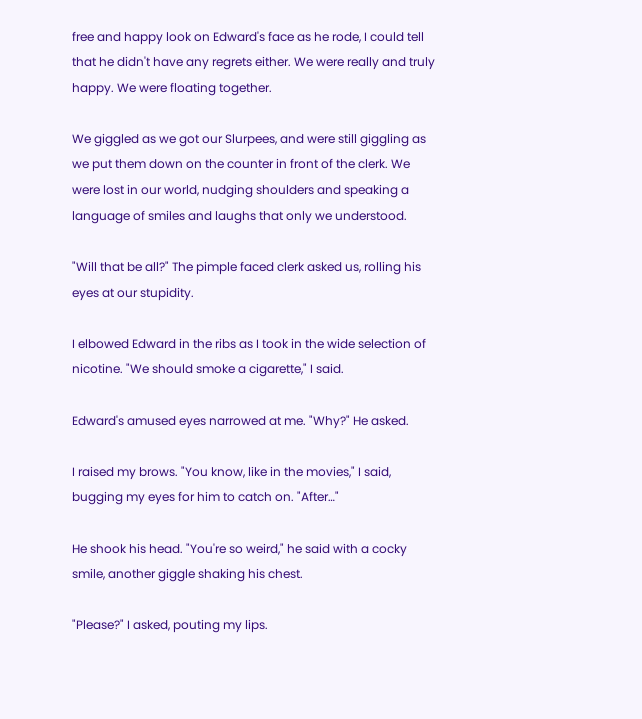free and happy look on Edward's face as he rode, I could tell that he didn't have any regrets either. We were really and truly happy. We were floating together.

We giggled as we got our Slurpees, and were still giggling as we put them down on the counter in front of the clerk. We were lost in our world, nudging shoulders and speaking a language of smiles and laughs that only we understood.

"Will that be all?" The pimple faced clerk asked us, rolling his eyes at our stupidity.

I elbowed Edward in the ribs as I took in the wide selection of nicotine. "We should smoke a cigarette," I said.

Edward's amused eyes narrowed at me. "Why?" He asked.

I raised my brows. "You know, like in the movies," I said, bugging my eyes for him to catch on. "After…"

He shook his head. "You're so weird," he said with a cocky smile, another giggle shaking his chest.

"Please?" I asked, pouting my lips.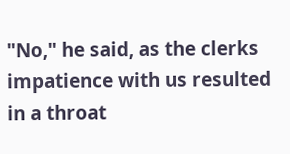"No," he said, as the clerks impatience with us resulted in a throat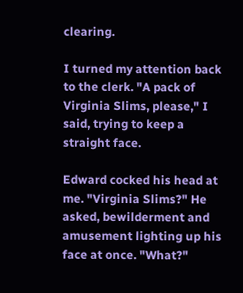clearing.

I turned my attention back to the clerk. "A pack of Virginia Slims, please," I said, trying to keep a straight face.

Edward cocked his head at me. "Virginia Slims?" He asked, bewilderment and amusement lighting up his face at once. "What?"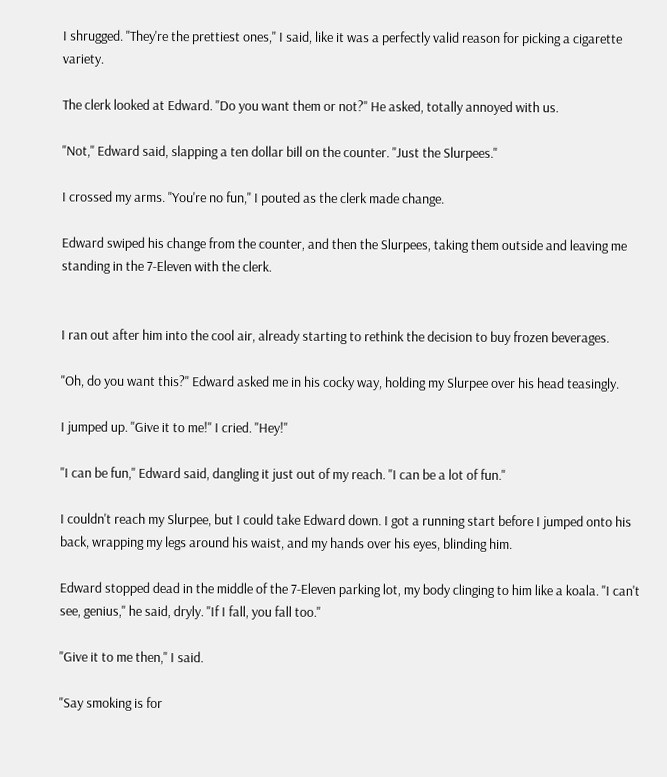I shrugged. "They're the prettiest ones," I said, like it was a perfectly valid reason for picking a cigarette variety.

The clerk looked at Edward. "Do you want them or not?" He asked, totally annoyed with us.

"Not," Edward said, slapping a ten dollar bill on the counter. "Just the Slurpees."

I crossed my arms. "You're no fun," I pouted as the clerk made change.

Edward swiped his change from the counter, and then the Slurpees, taking them outside and leaving me standing in the 7-Eleven with the clerk.


I ran out after him into the cool air, already starting to rethink the decision to buy frozen beverages.

"Oh, do you want this?" Edward asked me in his cocky way, holding my Slurpee over his head teasingly.

I jumped up. "Give it to me!" I cried. "Hey!"

"I can be fun," Edward said, dangling it just out of my reach. "I can be a lot of fun."

I couldn't reach my Slurpee, but I could take Edward down. I got a running start before I jumped onto his back, wrapping my legs around his waist, and my hands over his eyes, blinding him.

Edward stopped dead in the middle of the 7-Eleven parking lot, my body clinging to him like a koala. "I can't see, genius," he said, dryly. "If I fall, you fall too."

"Give it to me then," I said.

"Say smoking is for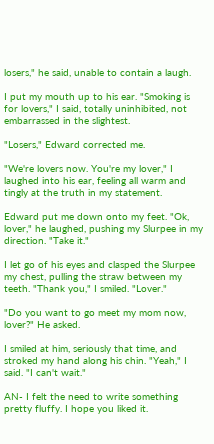losers," he said, unable to contain a laugh.

I put my mouth up to his ear. "Smoking is for lovers," I said, totally uninhibited, not embarrassed in the slightest.

"Losers," Edward corrected me.

"We're lovers now. You're my lover," I laughed into his ear, feeling all warm and tingly at the truth in my statement.

Edward put me down onto my feet. "Ok, lover," he laughed, pushing my Slurpee in my direction. "Take it."

I let go of his eyes and clasped the Slurpee my chest, pulling the straw between my teeth. "Thank you," I smiled. "Lover."

"Do you want to go meet my mom now, lover?" He asked.

I smiled at him, seriously that time, and stroked my hand along his chin. "Yeah," I said. "I can't wait."

AN- I felt the need to write something pretty fluffy. I hope you liked it.